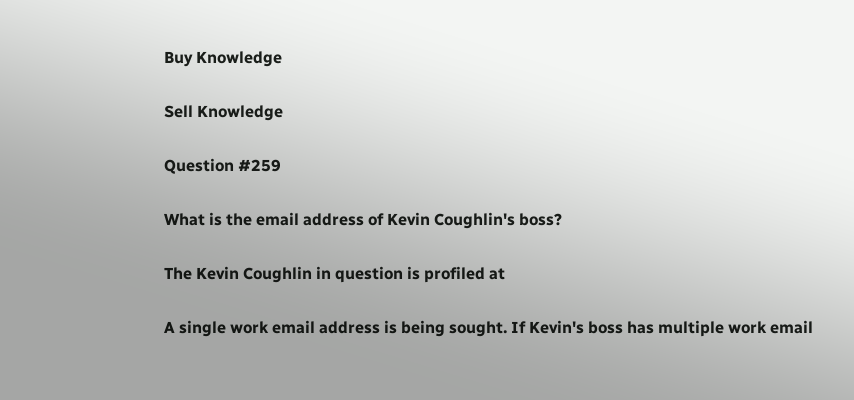Buy Knowledge

Sell Knowledge

Question #259

What is the email address of Kevin Coughlin's boss?

The Kevin Coughlin in question is profiled at

A single work email address is being sought. If Kevin's boss has multiple work email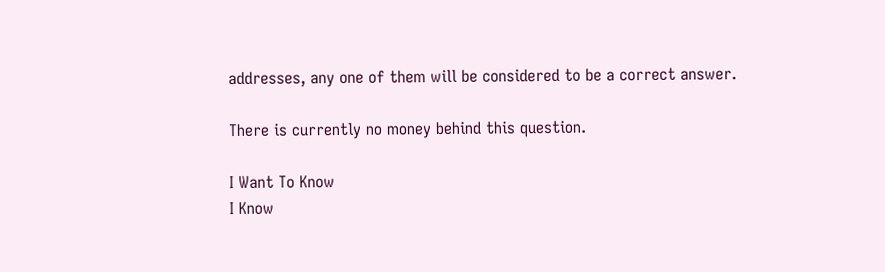addresses, any one of them will be considered to be a correct answer.

There is currently no money behind this question.

I Want To Know
I Know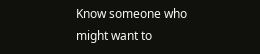Know someone who might want to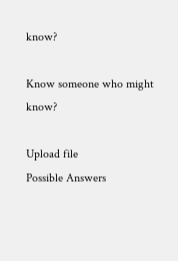know?

Know someone who might know?

Upload file
Possible Answers